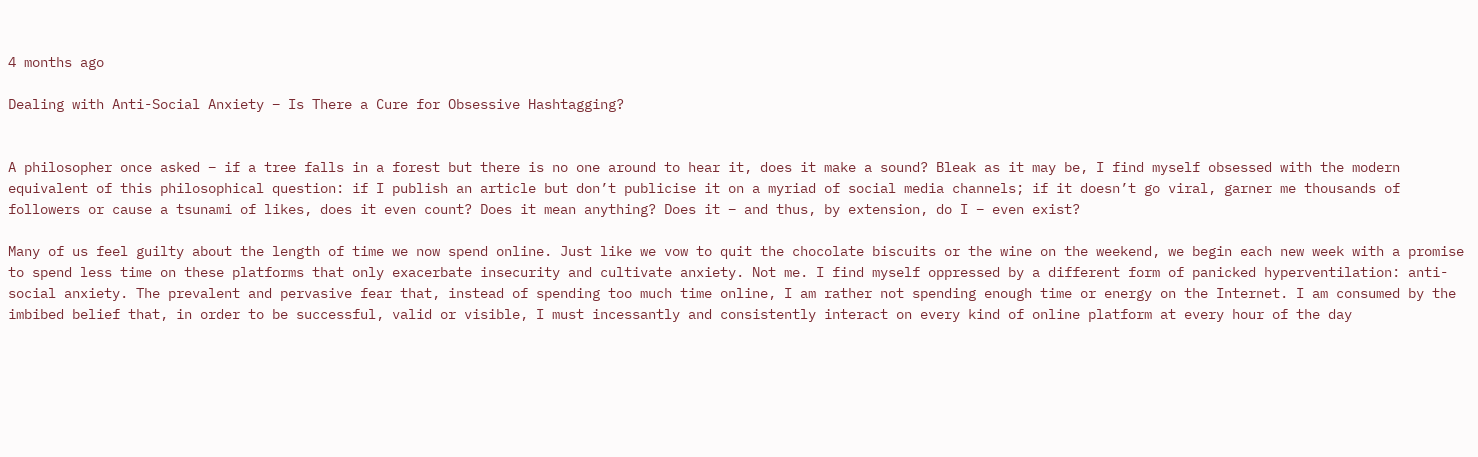4 months ago

Dealing with Anti-Social Anxiety – Is There a Cure for Obsessive Hashtagging?


A philosopher once asked – if a tree falls in a forest but there is no one around to hear it, does it make a sound? Bleak as it may be, I find myself obsessed with the modern equivalent of this philosophical question: if I publish an article but don’t publicise it on a myriad of social media channels; if it doesn’t go viral, garner me thousands of followers or cause a tsunami of likes, does it even count? Does it mean anything? Does it – and thus, by extension, do I – even exist?

Many of us feel guilty about the length of time we now spend online. Just like we vow to quit the chocolate biscuits or the wine on the weekend, we begin each new week with a promise to spend less time on these platforms that only exacerbate insecurity and cultivate anxiety. Not me. I find myself oppressed by a different form of panicked hyperventilation: anti-social anxiety. The prevalent and pervasive fear that, instead of spending too much time online, I am rather not spending enough time or energy on the Internet. I am consumed by the imbibed belief that, in order to be successful, valid or visible, I must incessantly and consistently interact on every kind of online platform at every hour of the day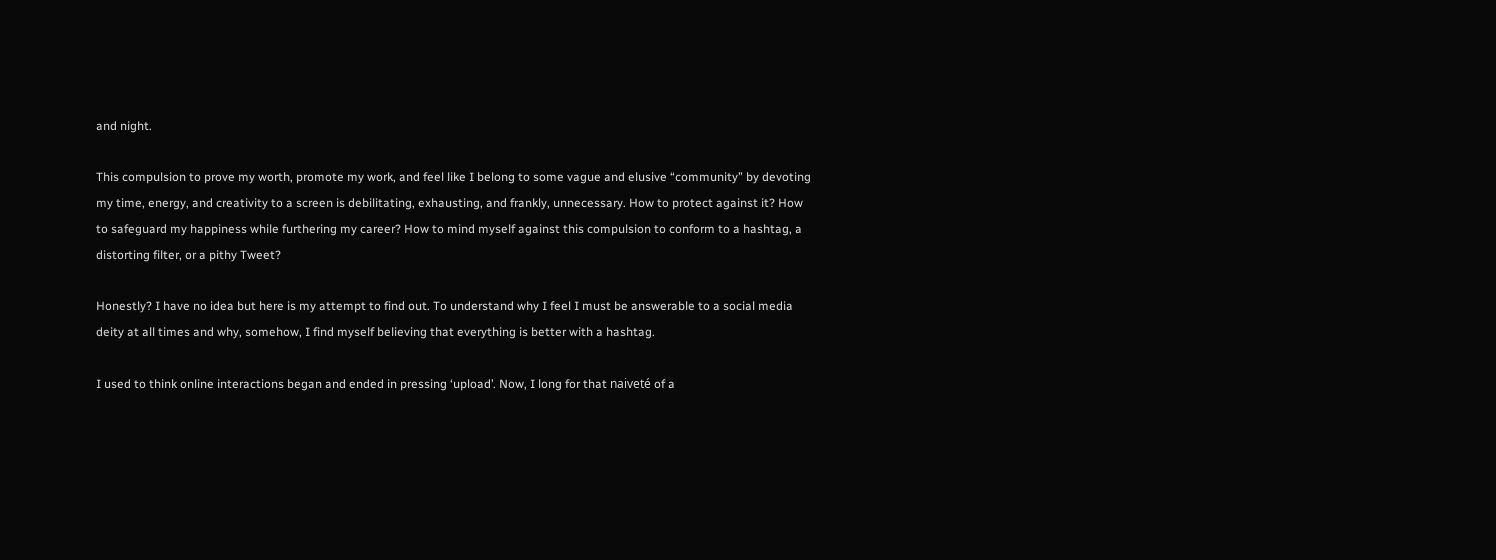and night.

This compulsion to prove my worth, promote my work, and feel like I belong to some vague and elusive “community” by devoting my time, energy, and creativity to a screen is debilitating, exhausting, and frankly, unnecessary. How to protect against it? How to safeguard my happiness while furthering my career? How to mind myself against this compulsion to conform to a hashtag, a distorting filter, or a pithy Tweet?

Honestly? I have no idea but here is my attempt to find out. To understand why I feel I must be answerable to a social media deity at all times and why, somehow, I find myself believing that everything is better with a hashtag.

I used to think online interactions began and ended in pressing ‘upload’. Now, I long for that naiveté of a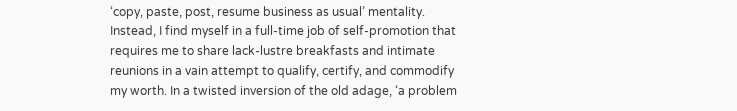‘copy, paste, post, resume business as usual’ mentality. Instead, I find myself in a full-time job of self-promotion that requires me to share lack-lustre breakfasts and intimate reunions in a vain attempt to qualify, certify, and commodify my worth. In a twisted inversion of the old adage, ‘a problem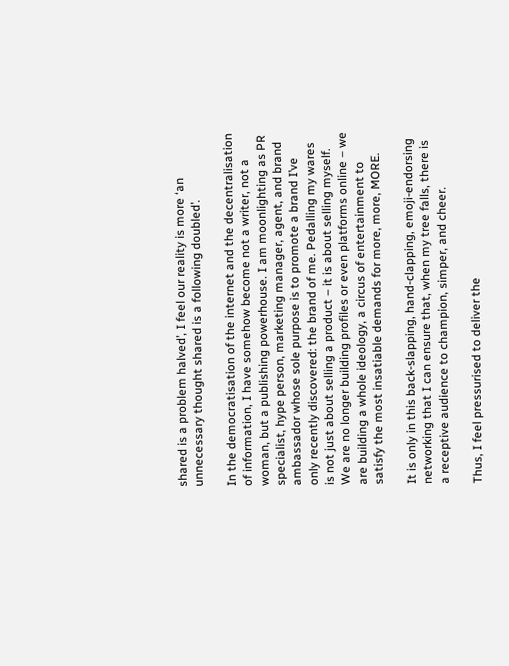shared is a problem halved’, I feel our reality is more ‘an unnecessary thought shared is a following doubled’.

In the democratisation of the internet and the decentralisation of information, I have somehow become not a writer, not a woman, but a publishing powerhouse. I am moonlighting as PR specialist, hype person, marketing manager, agent, and brand ambassador whose sole purpose is to promote a brand I’ve only recently discovered: the brand of me. Pedalling my wares is not just about selling a product – it is about selling myself. We are no longer building profiles or even platforms online – we are building a whole ideology, a circus of entertainment to satisfy the most insatiable demands for more, more, MORE.

It is only in this back-slapping, hand-clapping, emoji-endorsing networking that I can ensure that, when my tree falls, there is a receptive audience to champion, simper, and cheer.

Thus, I feel pressurised to deliver the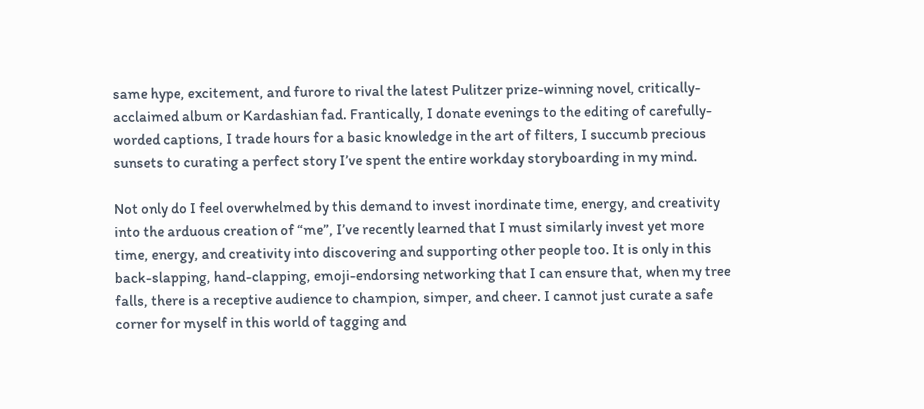same hype, excitement, and furore to rival the latest Pulitzer prize-winning novel, critically-acclaimed album or Kardashian fad. Frantically, I donate evenings to the editing of carefully-worded captions, I trade hours for a basic knowledge in the art of filters, I succumb precious sunsets to curating a perfect story I’ve spent the entire workday storyboarding in my mind.

Not only do I feel overwhelmed by this demand to invest inordinate time, energy, and creativity into the arduous creation of “me”, I’ve recently learned that I must similarly invest yet more time, energy, and creativity into discovering and supporting other people too. It is only in this back-slapping, hand-clapping, emoji-endorsing networking that I can ensure that, when my tree falls, there is a receptive audience to champion, simper, and cheer. I cannot just curate a safe corner for myself in this world of tagging and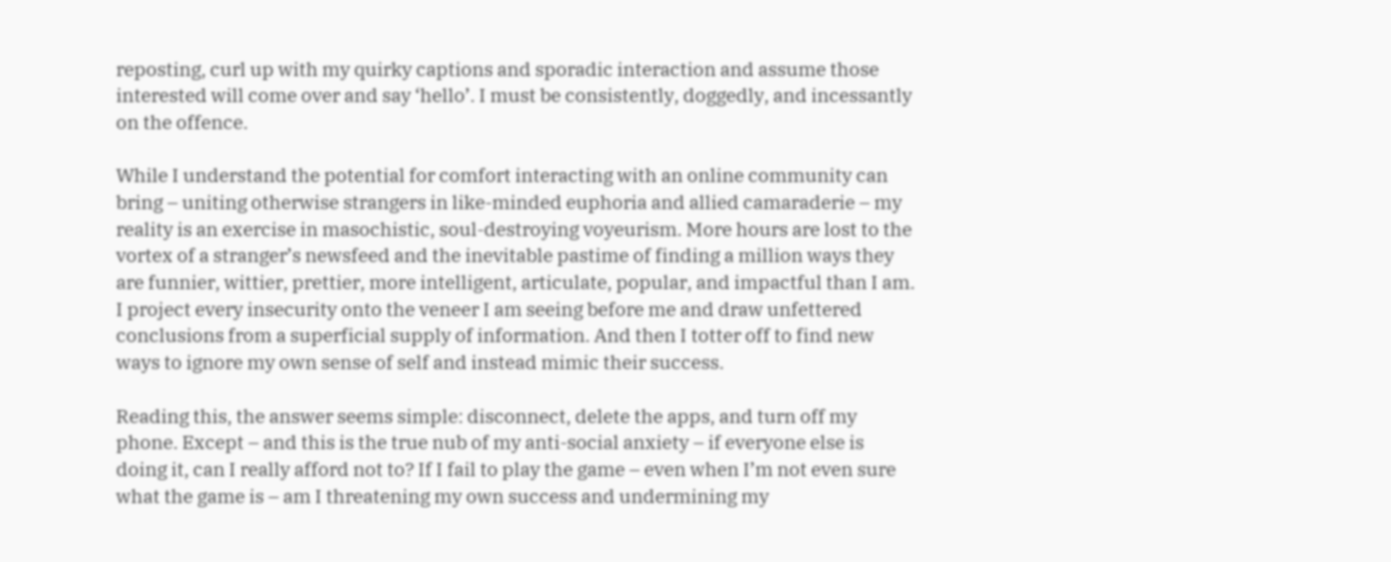reposting, curl up with my quirky captions and sporadic interaction and assume those interested will come over and say ‘hello’. I must be consistently, doggedly, and incessantly on the offence.

While I understand the potential for comfort interacting with an online community can bring – uniting otherwise strangers in like-minded euphoria and allied camaraderie – my reality is an exercise in masochistic, soul-destroying voyeurism. More hours are lost to the vortex of a stranger’s newsfeed and the inevitable pastime of finding a million ways they are funnier, wittier, prettier, more intelligent, articulate, popular, and impactful than I am. I project every insecurity onto the veneer I am seeing before me and draw unfettered conclusions from a superficial supply of information. And then I totter off to find new ways to ignore my own sense of self and instead mimic their success.

Reading this, the answer seems simple: disconnect, delete the apps, and turn off my phone. Except – and this is the true nub of my anti-social anxiety – if everyone else is doing it, can I really afford not to? If I fail to play the game – even when I’m not even sure what the game is – am I threatening my own success and undermining my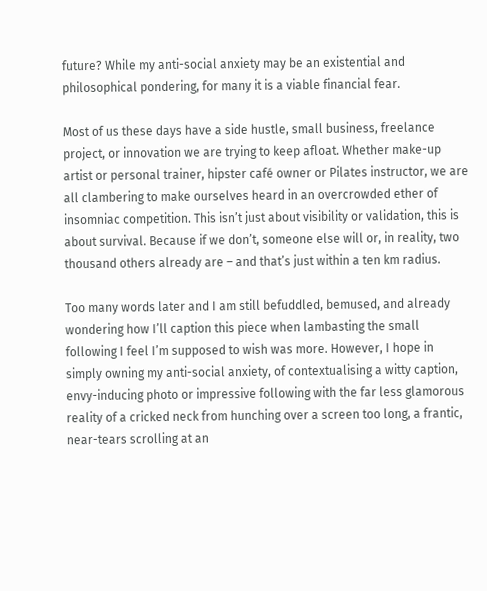future? While my anti-social anxiety may be an existential and philosophical pondering, for many it is a viable financial fear.

Most of us these days have a side hustle, small business, freelance project, or innovation we are trying to keep afloat. Whether make-up artist or personal trainer, hipster café owner or Pilates instructor, we are all clambering to make ourselves heard in an overcrowded ether of insomniac competition. This isn’t just about visibility or validation, this is about survival. Because if we don’t, someone else will or, in reality, two thousand others already are – and that’s just within a ten km radius.

Too many words later and I am still befuddled, bemused, and already wondering how I’ll caption this piece when lambasting the small following I feel I’m supposed to wish was more. However, I hope in simply owning my anti-social anxiety, of contextualising a witty caption, envy-inducing photo or impressive following with the far less glamorous reality of a cricked neck from hunching over a screen too long, a frantic, near-tears scrolling at an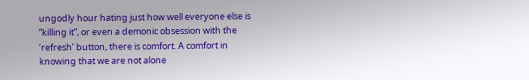ungodly hour hating just how well everyone else is “killing it”, or even a demonic obsession with the ‘refresh’ button, there is comfort. A comfort in knowing that we are not alone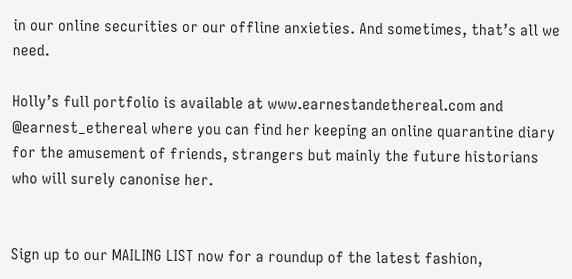in our online securities or our offline anxieties. And sometimes, that’s all we need.

Holly’s full portfolio is available at www.earnestandethereal.com and @earnest_ethereal where you can find her keeping an online quarantine diary for the amusement of friends, strangers but mainly the future historians who will surely canonise her.


Sign up to our MAILING LIST now for a roundup of the latest fashion,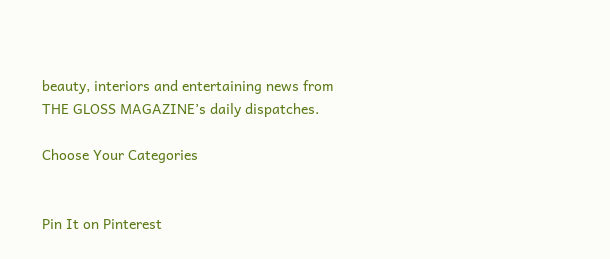beauty, interiors and entertaining news from THE GLOSS MAGAZINE’s daily dispatches.

Choose Your Categories


Pin It on Pinterest